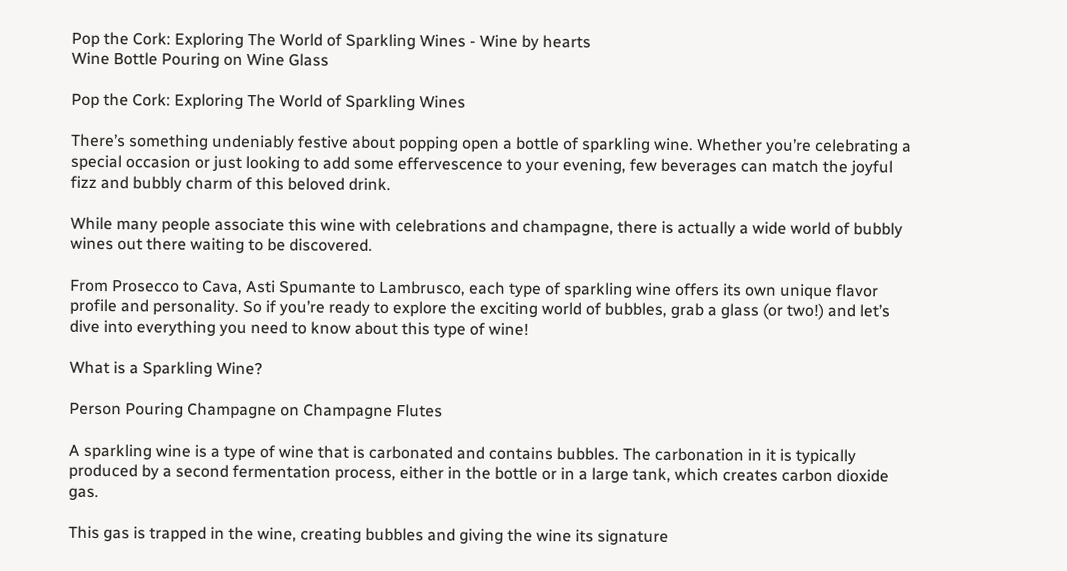Pop the Cork: Exploring The World of Sparkling Wines - Wine by hearts
Wine Bottle Pouring on Wine Glass

Pop the Cork: Exploring The World of Sparkling Wines

There’s something undeniably festive about popping open a bottle of sparkling wine. Whether you’re celebrating a special occasion or just looking to add some effervescence to your evening, few beverages can match the joyful fizz and bubbly charm of this beloved drink.

While many people associate this wine with celebrations and champagne, there is actually a wide world of bubbly wines out there waiting to be discovered.

From Prosecco to Cava, Asti Spumante to Lambrusco, each type of sparkling wine offers its own unique flavor profile and personality. So if you’re ready to explore the exciting world of bubbles, grab a glass (or two!) and let’s dive into everything you need to know about this type of wine!

What is a Sparkling Wine?

Person Pouring Champagne on Champagne Flutes

A sparkling wine is a type of wine that is carbonated and contains bubbles. The carbonation in it is typically produced by a second fermentation process, either in the bottle or in a large tank, which creates carbon dioxide gas.

This gas is trapped in the wine, creating bubbles and giving the wine its signature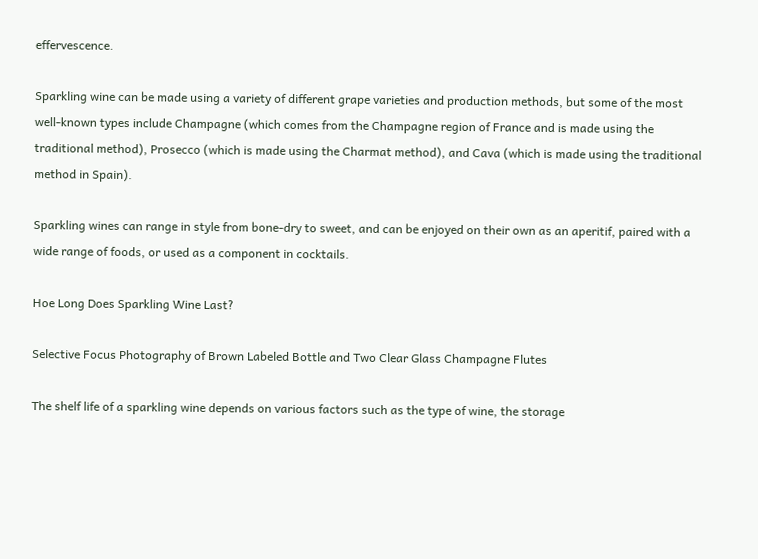effervescence.

Sparkling wine can be made using a variety of different grape varieties and production methods, but some of the most well-known types include Champagne (which comes from the Champagne region of France and is made using the traditional method), Prosecco (which is made using the Charmat method), and Cava (which is made using the traditional method in Spain).

Sparkling wines can range in style from bone-dry to sweet, and can be enjoyed on their own as an aperitif, paired with a wide range of foods, or used as a component in cocktails.

Hoe Long Does Sparkling Wine Last?

Selective Focus Photography of Brown Labeled Bottle and Two Clear Glass Champagne Flutes

The shelf life of a sparkling wine depends on various factors such as the type of wine, the storage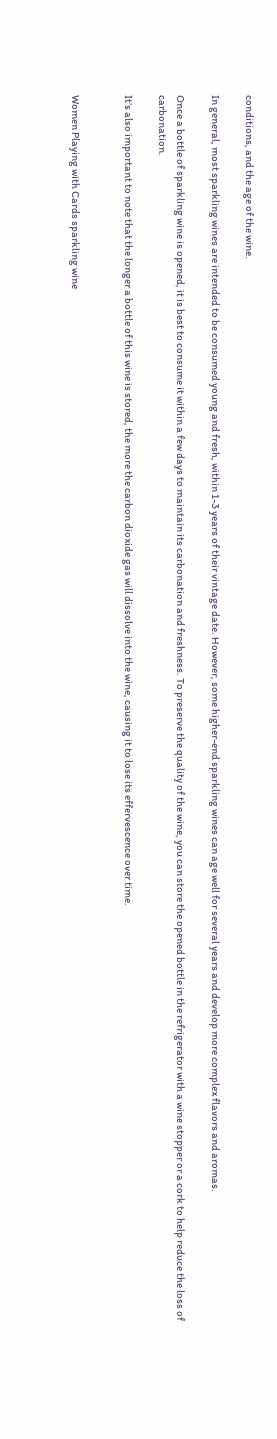conditions, and the age of the wine.

In general, most sparkling wines are intended to be consumed young and fresh, within 1-3 years of their vintage date. However, some higher-end sparkling wines can age well for several years and develop more complex flavors and aromas.

Once a bottle of sparkling wine is opened, it is best to consume it within a few days to maintain its carbonation and freshness. To preserve the quality of the wine, you can store the opened bottle in the refrigerator with a wine stopper or a cork to help reduce the loss of carbonation.

It’s also important to note that the longer a bottle of this wine is stored, the more the carbon dioxide gas will dissolve into the wine, causing it to lose its effervescence over time.


Women Playing with Cards sparkling wine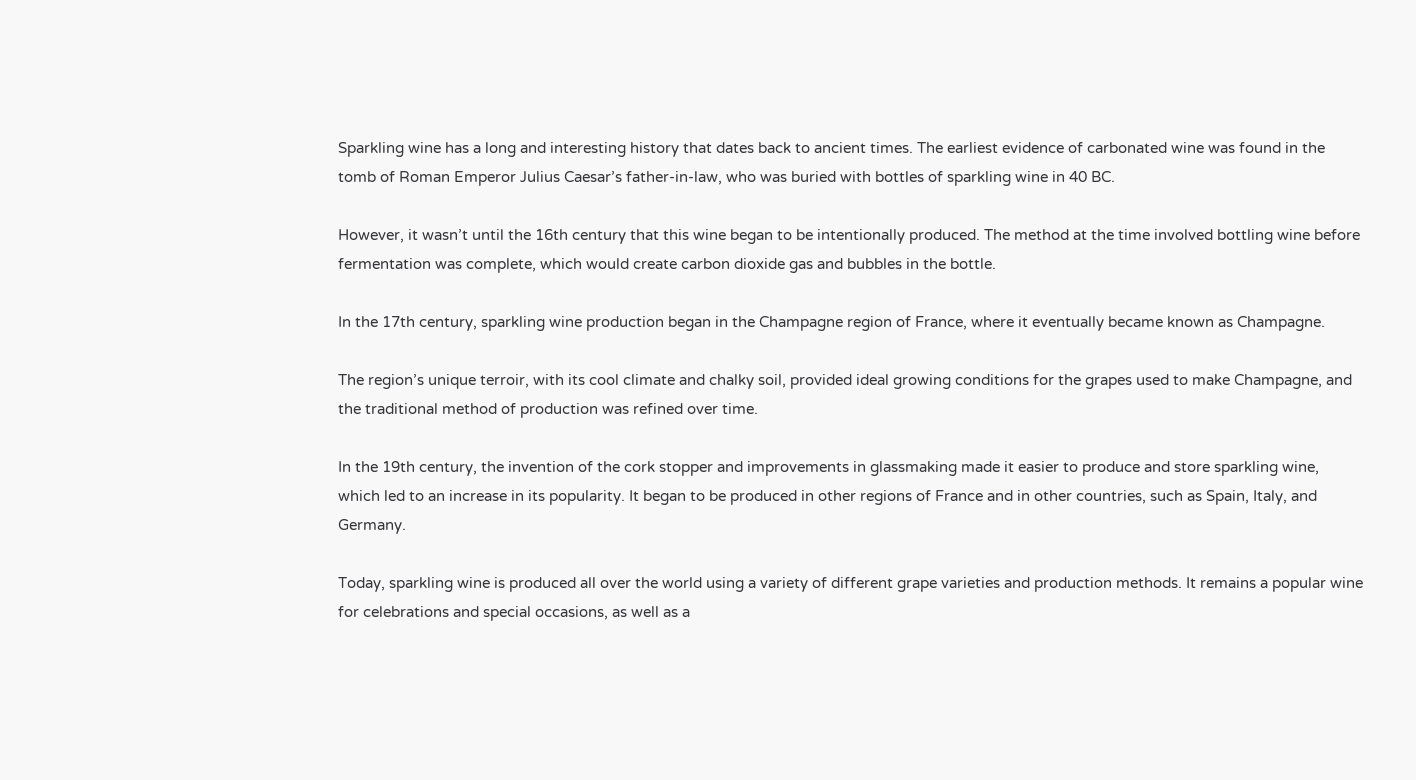Sparkling wine has a long and interesting history that dates back to ancient times. The earliest evidence of carbonated wine was found in the tomb of Roman Emperor Julius Caesar’s father-in-law, who was buried with bottles of sparkling wine in 40 BC.

However, it wasn’t until the 16th century that this wine began to be intentionally produced. The method at the time involved bottling wine before fermentation was complete, which would create carbon dioxide gas and bubbles in the bottle.

In the 17th century, sparkling wine production began in the Champagne region of France, where it eventually became known as Champagne.

The region’s unique terroir, with its cool climate and chalky soil, provided ideal growing conditions for the grapes used to make Champagne, and the traditional method of production was refined over time.

In the 19th century, the invention of the cork stopper and improvements in glassmaking made it easier to produce and store sparkling wine, which led to an increase in its popularity. It began to be produced in other regions of France and in other countries, such as Spain, Italy, and Germany.

Today, sparkling wine is produced all over the world using a variety of different grape varieties and production methods. It remains a popular wine for celebrations and special occasions, as well as a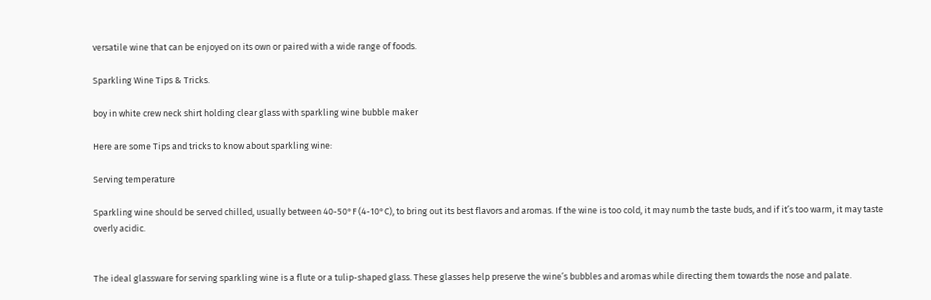versatile wine that can be enjoyed on its own or paired with a wide range of foods.

Sparkling Wine Tips & Tricks.

boy in white crew neck shirt holding clear glass with sparkling wine bubble maker

Here are some Tips and tricks to know about sparkling wine:

Serving temperature

Sparkling wine should be served chilled, usually between 40-50°F (4-10°C), to bring out its best flavors and aromas. If the wine is too cold, it may numb the taste buds, and if it’s too warm, it may taste overly acidic.


The ideal glassware for serving sparkling wine is a flute or a tulip-shaped glass. These glasses help preserve the wine’s bubbles and aromas while directing them towards the nose and palate.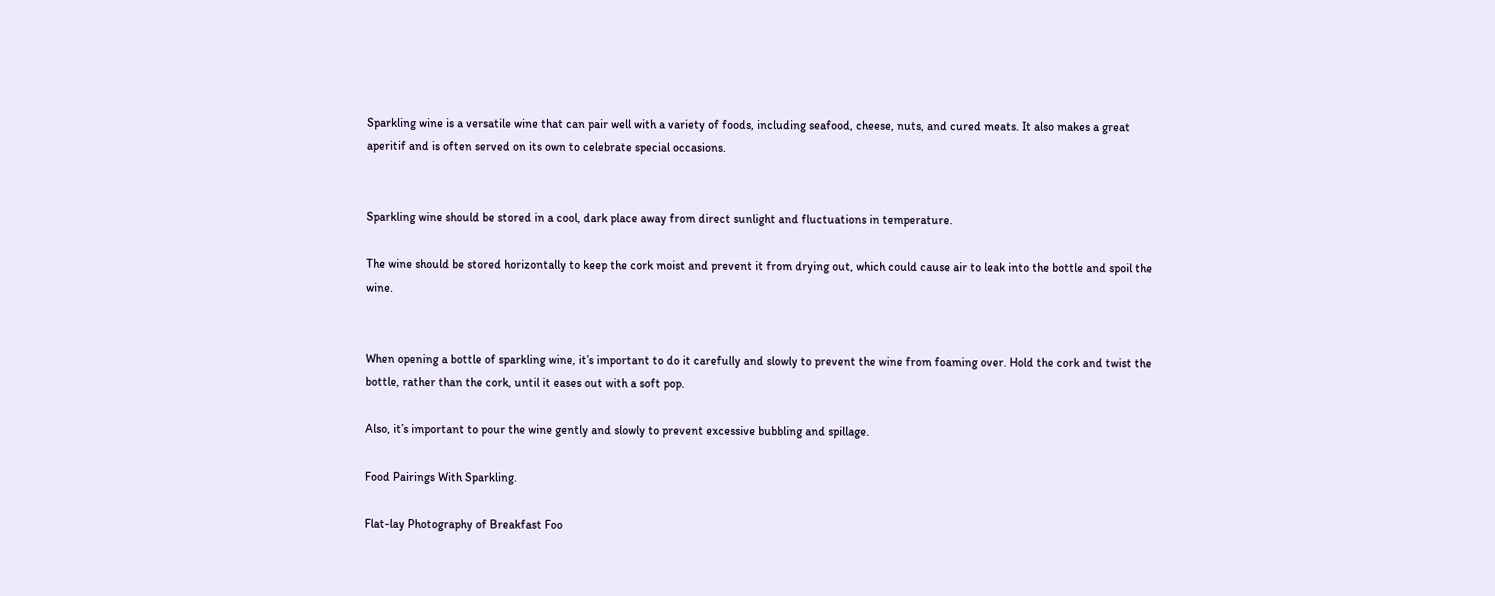Sparkling wine is a versatile wine that can pair well with a variety of foods, including seafood, cheese, nuts, and cured meats. It also makes a great aperitif and is often served on its own to celebrate special occasions.


Sparkling wine should be stored in a cool, dark place away from direct sunlight and fluctuations in temperature.

The wine should be stored horizontally to keep the cork moist and prevent it from drying out, which could cause air to leak into the bottle and spoil the wine.


When opening a bottle of sparkling wine, it’s important to do it carefully and slowly to prevent the wine from foaming over. Hold the cork and twist the bottle, rather than the cork, until it eases out with a soft pop.

Also, it’s important to pour the wine gently and slowly to prevent excessive bubbling and spillage.

Food Pairings With Sparkling.

Flat-lay Photography of Breakfast Foo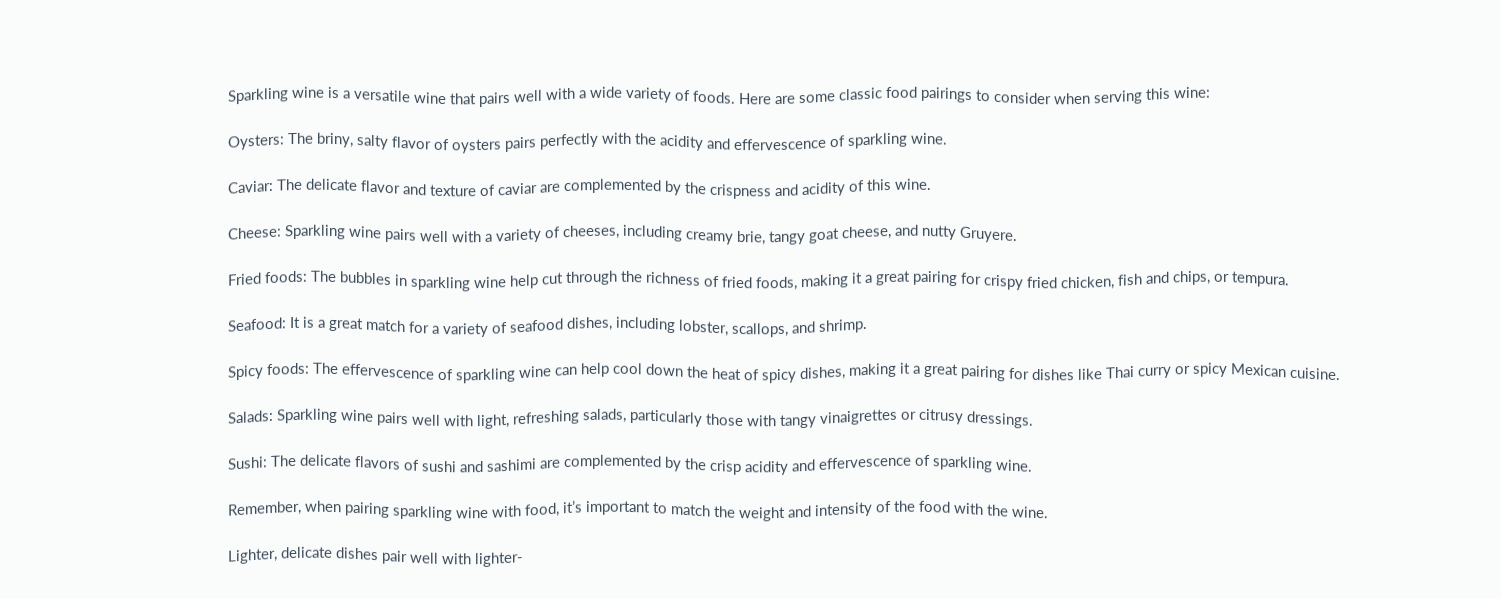Sparkling wine is a versatile wine that pairs well with a wide variety of foods. Here are some classic food pairings to consider when serving this wine:

Oysters: The briny, salty flavor of oysters pairs perfectly with the acidity and effervescence of sparkling wine.

Caviar: The delicate flavor and texture of caviar are complemented by the crispness and acidity of this wine.

Cheese: Sparkling wine pairs well with a variety of cheeses, including creamy brie, tangy goat cheese, and nutty Gruyere.

Fried foods: The bubbles in sparkling wine help cut through the richness of fried foods, making it a great pairing for crispy fried chicken, fish and chips, or tempura.

Seafood: It is a great match for a variety of seafood dishes, including lobster, scallops, and shrimp.

Spicy foods: The effervescence of sparkling wine can help cool down the heat of spicy dishes, making it a great pairing for dishes like Thai curry or spicy Mexican cuisine.

Salads: Sparkling wine pairs well with light, refreshing salads, particularly those with tangy vinaigrettes or citrusy dressings.

Sushi: The delicate flavors of sushi and sashimi are complemented by the crisp acidity and effervescence of sparkling wine.

Remember, when pairing sparkling wine with food, it’s important to match the weight and intensity of the food with the wine.

Lighter, delicate dishes pair well with lighter-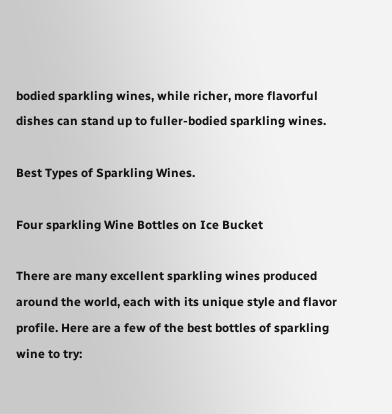bodied sparkling wines, while richer, more flavorful dishes can stand up to fuller-bodied sparkling wines.

Best Types of Sparkling Wines.

Four sparkling Wine Bottles on Ice Bucket

There are many excellent sparkling wines produced around the world, each with its unique style and flavor profile. Here are a few of the best bottles of sparkling wine to try: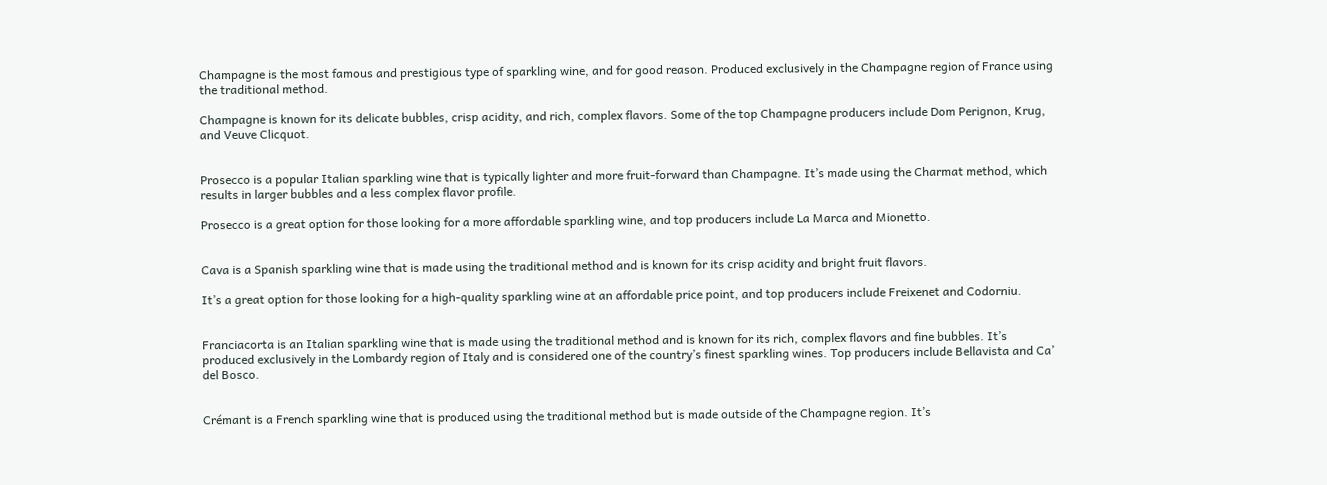Champagne is the most famous and prestigious type of sparkling wine, and for good reason. Produced exclusively in the Champagne region of France using the traditional method.

Champagne is known for its delicate bubbles, crisp acidity, and rich, complex flavors. Some of the top Champagne producers include Dom Perignon, Krug, and Veuve Clicquot.


Prosecco is a popular Italian sparkling wine that is typically lighter and more fruit-forward than Champagne. It’s made using the Charmat method, which results in larger bubbles and a less complex flavor profile.

Prosecco is a great option for those looking for a more affordable sparkling wine, and top producers include La Marca and Mionetto.


Cava is a Spanish sparkling wine that is made using the traditional method and is known for its crisp acidity and bright fruit flavors.

It’s a great option for those looking for a high-quality sparkling wine at an affordable price point, and top producers include Freixenet and Codorniu.


Franciacorta is an Italian sparkling wine that is made using the traditional method and is known for its rich, complex flavors and fine bubbles. It’s produced exclusively in the Lombardy region of Italy and is considered one of the country’s finest sparkling wines. Top producers include Bellavista and Ca’ del Bosco.


Crémant is a French sparkling wine that is produced using the traditional method but is made outside of the Champagne region. It’s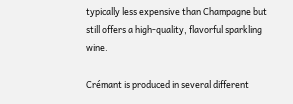typically less expensive than Champagne but still offers a high-quality, flavorful sparkling wine.

Crémant is produced in several different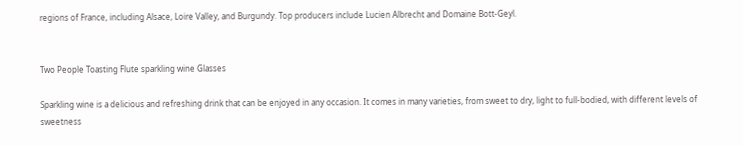regions of France, including Alsace, Loire Valley, and Burgundy. Top producers include Lucien Albrecht and Domaine Bott-Geyl.


Two People Toasting Flute sparkling wine Glasses

Sparkling wine is a delicious and refreshing drink that can be enjoyed in any occasion. It comes in many varieties, from sweet to dry, light to full-bodied, with different levels of sweetness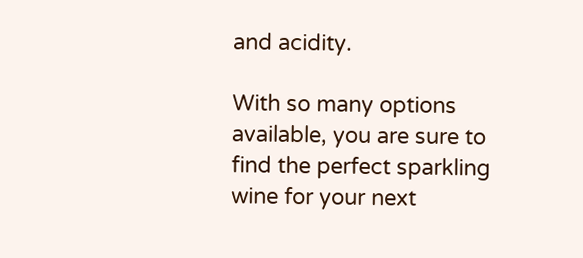and acidity.

With so many options available, you are sure to find the perfect sparkling wine for your next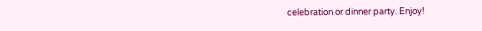celebration or dinner party. Enjoy!